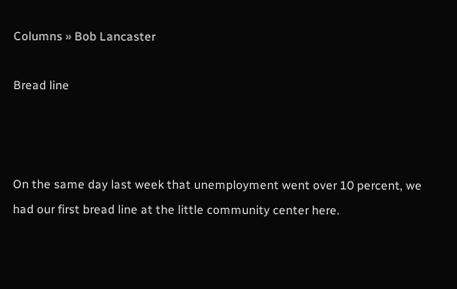Columns » Bob Lancaster

Bread line



On the same day last week that unemployment went over 10 percent, we had our first bread line at the little community center here.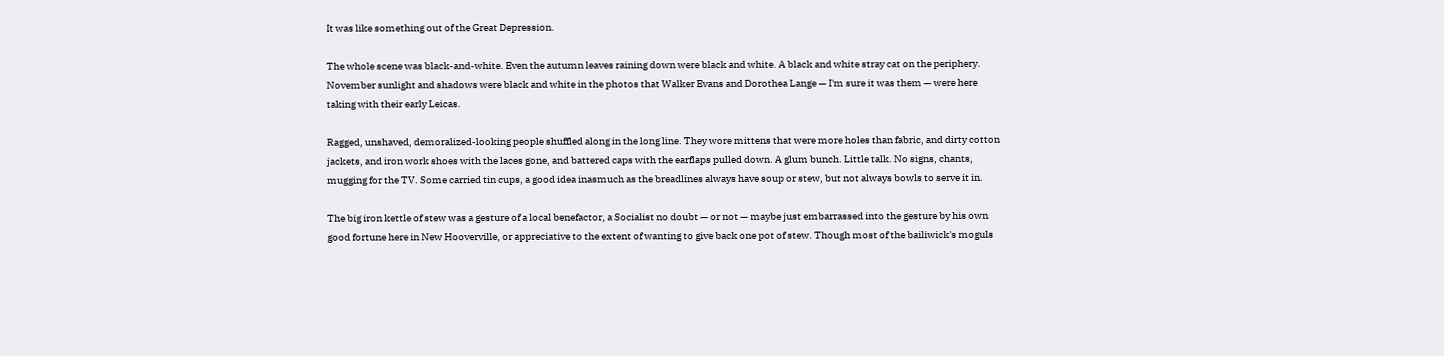It was like something out of the Great Depression.

The whole scene was black-and-white. Even the autumn leaves raining down were black and white. A black and white stray cat on the periphery. November sunlight and shadows were black and white in the photos that Walker Evans and Dorothea Lange — I'm sure it was them — were here taking with their early Leicas.

Ragged, unshaved, demoralized-looking people shuffled along in the long line. They wore mittens that were more holes than fabric, and dirty cotton jackets, and iron work shoes with the laces gone, and battered caps with the earflaps pulled down. A glum bunch. Little talk. No signs, chants, mugging for the TV. Some carried tin cups, a good idea inasmuch as the breadlines always have soup or stew, but not always bowls to serve it in.

The big iron kettle of stew was a gesture of a local benefactor, a Socialist no doubt — or not — maybe just embarrassed into the gesture by his own good fortune here in New Hooverville, or appreciative to the extent of wanting to give back one pot of stew. Though most of the bailiwick's moguls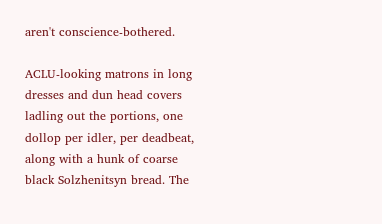aren't conscience-bothered.

ACLU-looking matrons in long dresses and dun head covers ladling out the portions, one dollop per idler, per deadbeat, along with a hunk of coarse black Solzhenitsyn bread. The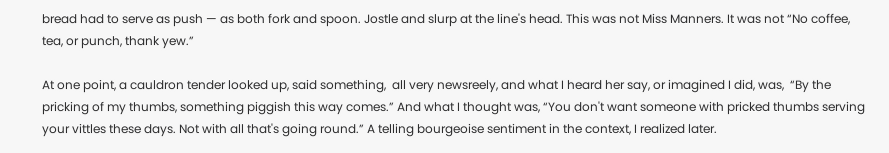bread had to serve as push — as both fork and spoon. Jostle and slurp at the line's head. This was not Miss Manners. It was not “No coffee, tea, or punch, thank yew.”

At one point, a cauldron tender looked up, said something,  all very newsreely, and what I heard her say, or imagined I did, was,  “By the pricking of my thumbs, something piggish this way comes.” And what I thought was, “You don't want someone with pricked thumbs serving your vittles these days. Not with all that's going round.” A telling bourgeoise sentiment in the context, I realized later.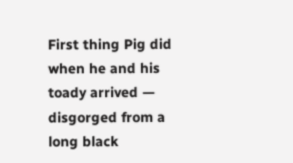First thing Pig did when he and his toady arrived — disgorged from a long black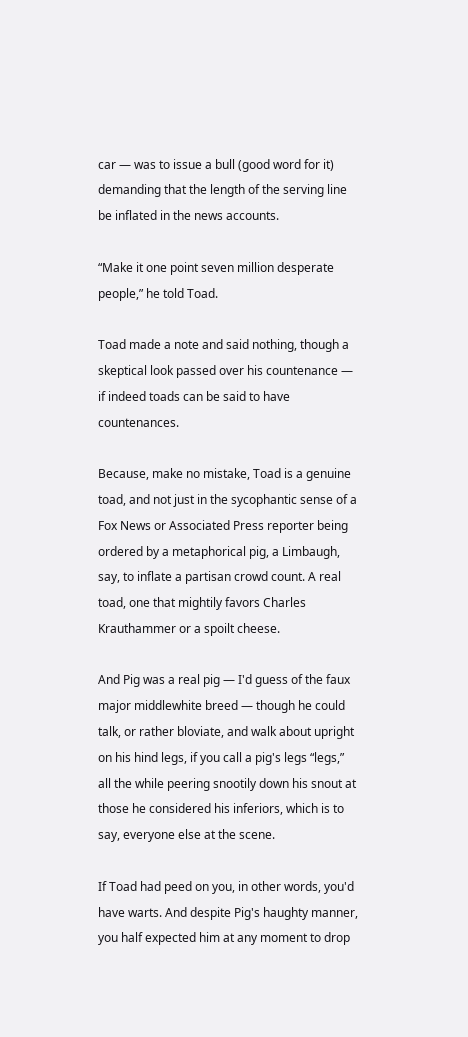car — was to issue a bull (good word for it) demanding that the length of the serving line be inflated in the news accounts.

“Make it one point seven million desperate people,” he told Toad.

Toad made a note and said nothing, though a skeptical look passed over his countenance — if indeed toads can be said to have countenances.

Because, make no mistake, Toad is a genuine toad, and not just in the sycophantic sense of a Fox News or Associated Press reporter being ordered by a metaphorical pig, a Limbaugh, say, to inflate a partisan crowd count. A real toad, one that mightily favors Charles Krauthammer or a spoilt cheese.

And Pig was a real pig — I'd guess of the faux major middlewhite breed — though he could talk, or rather bloviate, and walk about upright on his hind legs, if you call a pig's legs “legs,” all the while peering snootily down his snout at those he considered his inferiors, which is to say, everyone else at the scene.

If Toad had peed on you, in other words, you'd have warts. And despite Pig's haughty manner, you half expected him at any moment to drop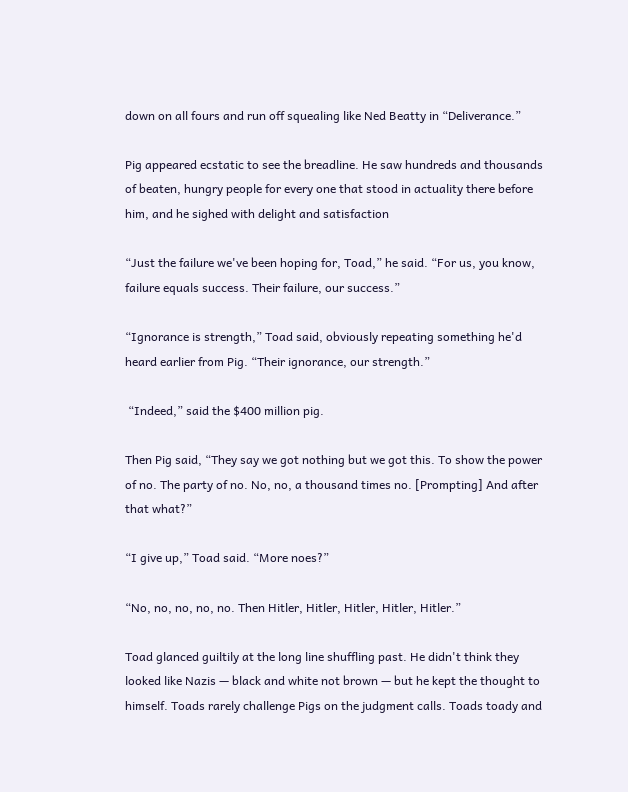down on all fours and run off squealing like Ned Beatty in “Deliverance.”

Pig appeared ecstatic to see the breadline. He saw hundreds and thousands of beaten, hungry people for every one that stood in actuality there before him, and he sighed with delight and satisfaction

“Just the failure we've been hoping for, Toad,” he said. “For us, you know, failure equals success. Their failure, our success.”

“Ignorance is strength,” Toad said, obviously repeating something he'd heard earlier from Pig. “Their ignorance, our strength.”

 “Indeed,” said the $400 million pig.

Then Pig said, “They say we got nothing but we got this. To show the power of no. The party of no. No, no, a thousand times no. [Prompting] And after that what?”

“I give up,” Toad said. “More noes?”

“No, no, no, no, no. Then Hitler, Hitler, Hitler, Hitler, Hitler.”

Toad glanced guiltily at the long line shuffling past. He didn't think they looked like Nazis — black and white not brown — but he kept the thought to himself. Toads rarely challenge Pigs on the judgment calls. Toads toady and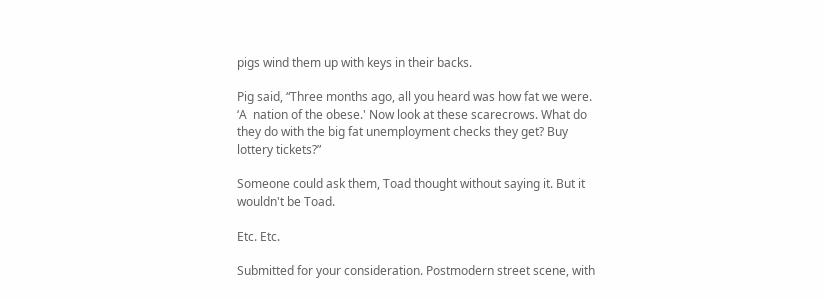pigs wind them up with keys in their backs.

Pig said, “Three months ago, all you heard was how fat we were. ‘A  nation of the obese.' Now look at these scarecrows. What do they do with the big fat unemployment checks they get? Buy lottery tickets?”

Someone could ask them, Toad thought without saying it. But it wouldn't be Toad.

Etc. Etc.

Submitted for your consideration. Postmodern street scene, with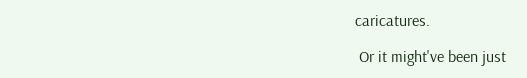caricatures.

 Or it might've been just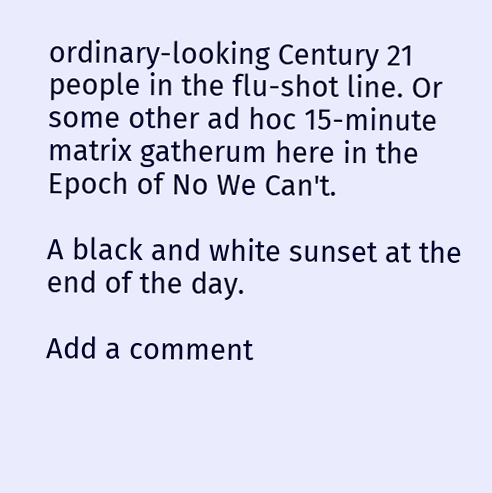ordinary-looking Century 21 people in the flu-shot line. Or some other ad hoc 15-minute matrix gatherum here in the Epoch of No We Can't.

A black and white sunset at the end of the day.

Add a comment